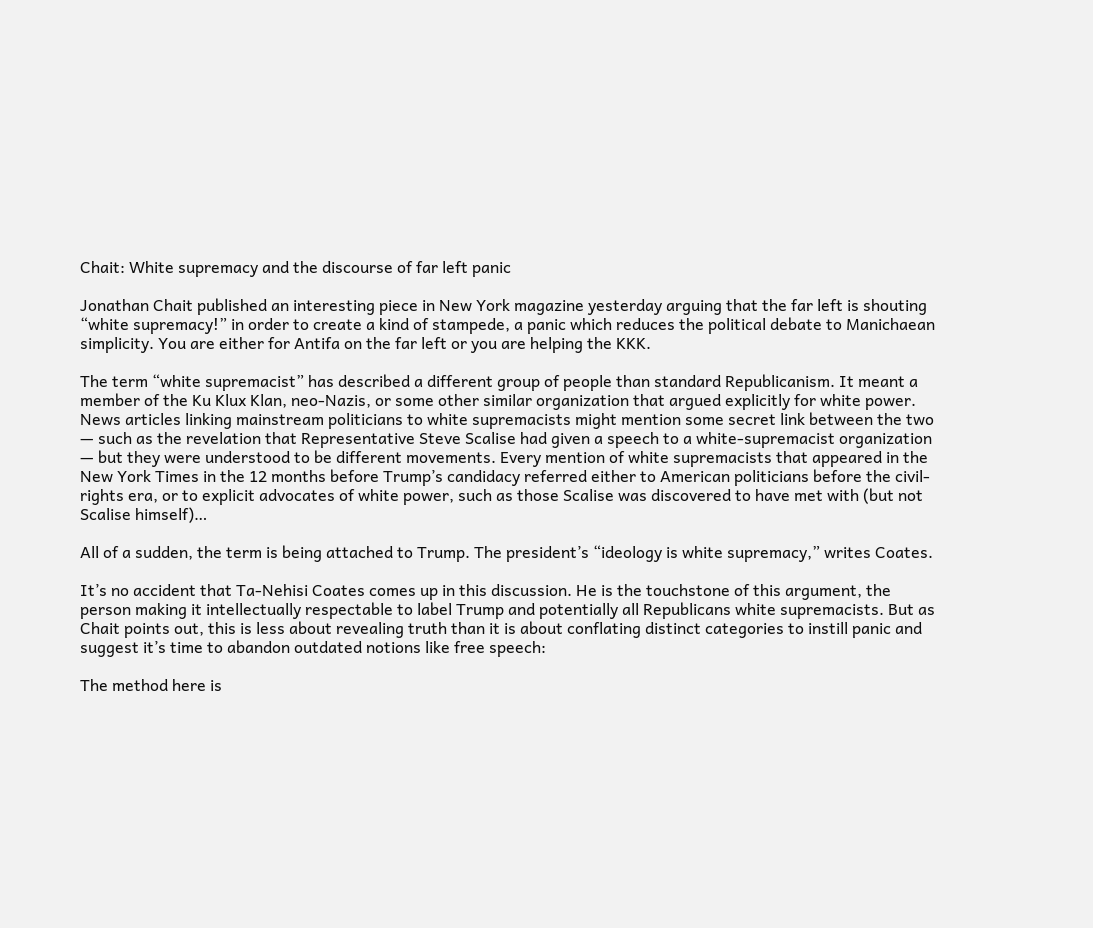Chait: White supremacy and the discourse of far left panic

Jonathan Chait published an interesting piece in New York magazine yesterday arguing that the far left is shouting “white supremacy!” in order to create a kind of stampede, a panic which reduces the political debate to Manichaean simplicity. You are either for Antifa on the far left or you are helping the KKK.

The term “white supremacist” has described a different group of people than standard Republicanism. It meant a member of the Ku Klux Klan, neo-Nazis, or some other similar organization that argued explicitly for white power. News articles linking mainstream politicians to white supremacists might mention some secret link between the two — such as the revelation that Representative Steve Scalise had given a speech to a white-supremacist organization — but they were understood to be different movements. Every mention of white supremacists that appeared in the New York Times in the 12 months before Trump’s candidacy referred either to American politicians before the civil-rights era, or to explicit advocates of white power, such as those Scalise was discovered to have met with (but not Scalise himself)…

All of a sudden, the term is being attached to Trump. The president’s “ideology is white supremacy,” writes Coates.

It’s no accident that Ta-Nehisi Coates comes up in this discussion. He is the touchstone of this argument, the person making it intellectually respectable to label Trump and potentially all Republicans white supremacists. But as Chait points out, this is less about revealing truth than it is about conflating distinct categories to instill panic and suggest it’s time to abandon outdated notions like free speech:

The method here is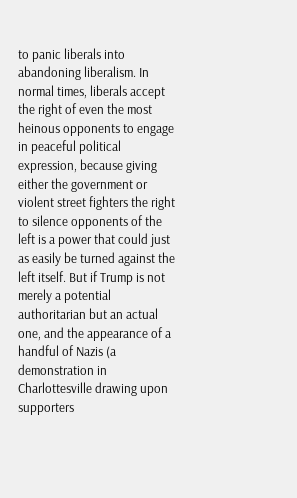to panic liberals into abandoning liberalism. In normal times, liberals accept the right of even the most heinous opponents to engage in peaceful political expression, because giving either the government or violent street fighters the right to silence opponents of the left is a power that could just as easily be turned against the left itself. But if Trump is not merely a potential authoritarian but an actual one, and the appearance of a handful of Nazis (a demonstration in Charlottesville drawing upon supporters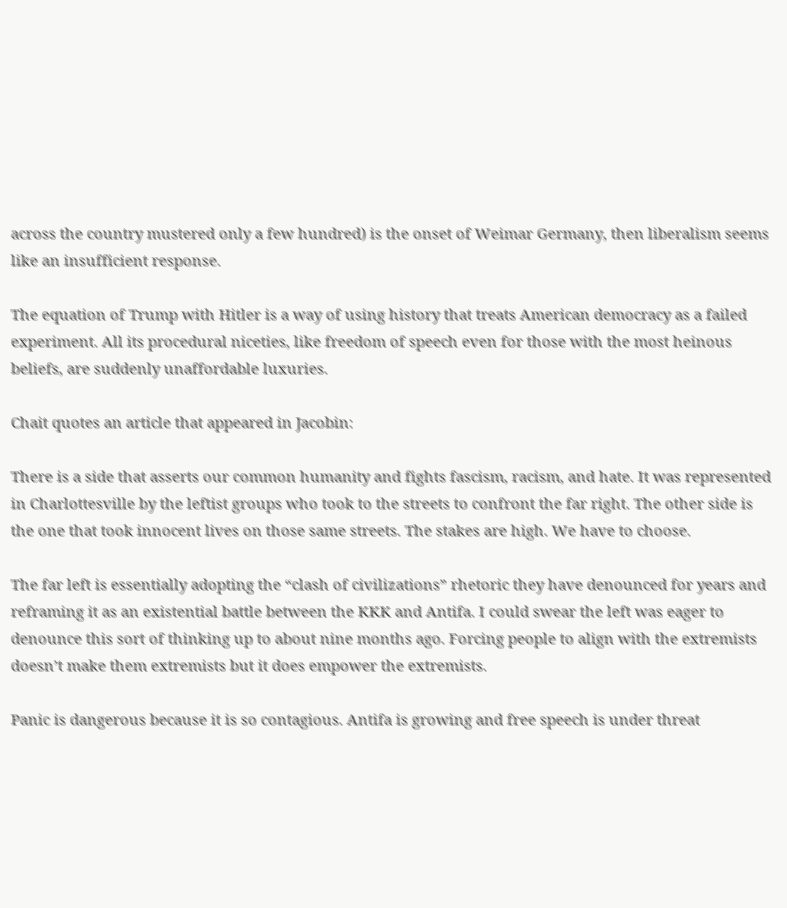across the country mustered only a few hundred) is the onset of Weimar Germany, then liberalism seems like an insufficient response.

The equation of Trump with Hitler is a way of using history that treats American democracy as a failed experiment. All its procedural niceties, like freedom of speech even for those with the most heinous beliefs, are suddenly unaffordable luxuries.

Chait quotes an article that appeared in Jacobin:

There is a side that asserts our common humanity and fights fascism, racism, and hate. It was represented in Charlottesville by the leftist groups who took to the streets to confront the far right. The other side is the one that took innocent lives on those same streets. The stakes are high. We have to choose.

The far left is essentially adopting the “clash of civilizations” rhetoric they have denounced for years and reframing it as an existential battle between the KKK and Antifa. I could swear the left was eager to denounce this sort of thinking up to about nine months ago. Forcing people to align with the extremists doesn’t make them extremists but it does empower the extremists.

Panic is dangerous because it is so contagious. Antifa is growing and free speech is under threat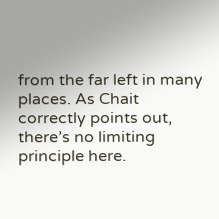from the far left in many places. As Chait correctly points out, there’s no limiting principle here.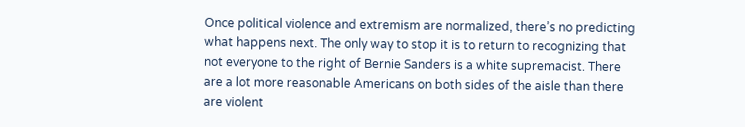Once political violence and extremism are normalized, there’s no predicting what happens next. The only way to stop it is to return to recognizing that not everyone to the right of Bernie Sanders is a white supremacist. There are a lot more reasonable Americans on both sides of the aisle than there are violent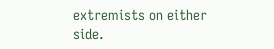extremists on either side.